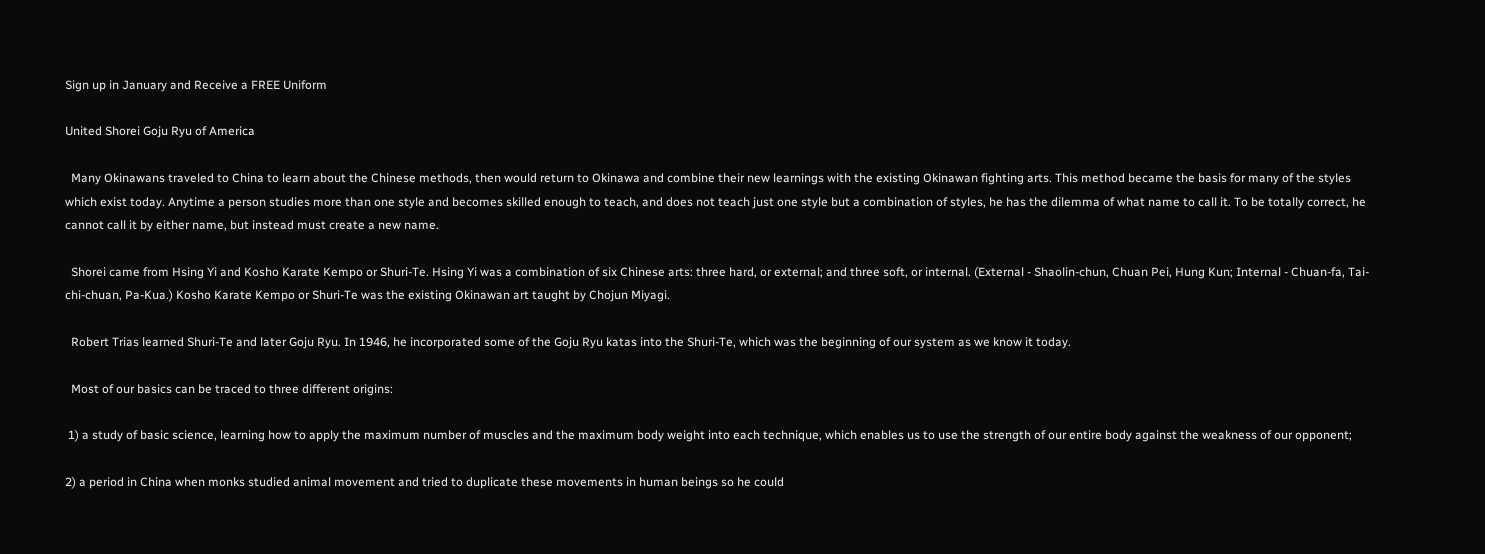Sign up in January and Receive a FREE Uniform

United Shorei Goju Ryu of America

  Many Okinawans traveled to China to learn about the Chinese methods, then would return to Okinawa and combine their new learnings with the existing Okinawan fighting arts. This method became the basis for many of the styles which exist today. Anytime a person studies more than one style and becomes skilled enough to teach, and does not teach just one style but a combination of styles, he has the dilemma of what name to call it. To be totally correct, he cannot call it by either name, but instead must create a new name.

  Shorei came from Hsing Yi and Kosho Karate Kempo or Shuri-Te. Hsing Yi was a combination of six Chinese arts: three hard, or external; and three soft, or internal. (External - Shaolin-chun, Chuan Pei, Hung Kun; Internal - Chuan-fa, Tai-chi-chuan, Pa-Kua.) Kosho Karate Kempo or Shuri-Te was the existing Okinawan art taught by Chojun Miyagi.

  Robert Trias learned Shuri-Te and later Goju Ryu. In 1946, he incorporated some of the Goju Ryu katas into the Shuri-Te, which was the beginning of our system as we know it today.

  Most of our basics can be traced to three different origins:

 1) a study of basic science, learning how to apply the maximum number of muscles and the maximum body weight into each technique, which enables us to use the strength of our entire body against the weakness of our opponent;

2) a period in China when monks studied animal movement and tried to duplicate these movements in human beings so he could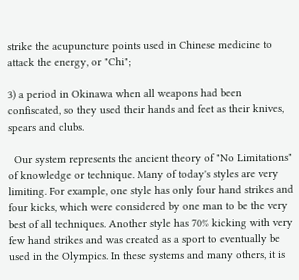strike the acupuncture points used in Chinese medicine to attack the energy, or "Chi";

3) a period in Okinawa when all weapons had been confiscated, so they used their hands and feet as their knives, spears and clubs.

  Our system represents the ancient theory of "No Limitations" of knowledge or technique. Many of today's styles are very limiting. For example, one style has only four hand strikes and four kicks, which were considered by one man to be the very best of all techniques. Another style has 70% kicking with very few hand strikes and was created as a sport to eventually be used in the Olympics. In these systems and many others, it is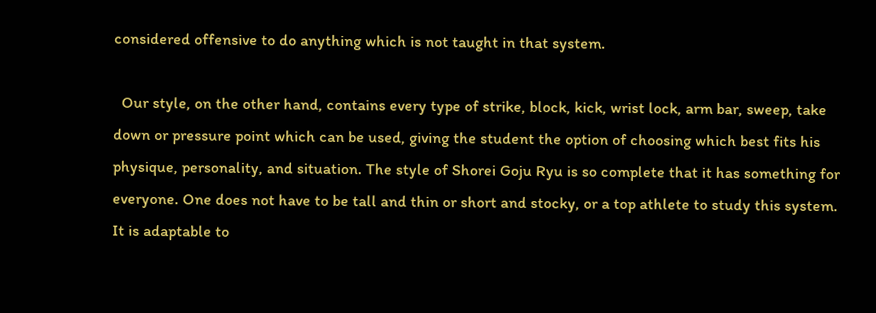considered offensive to do anything which is not taught in that system.

  Our style, on the other hand, contains every type of strike, block, kick, wrist lock, arm bar, sweep, take down or pressure point which can be used, giving the student the option of choosing which best fits his physique, personality, and situation. The style of Shorei Goju Ryu is so complete that it has something for everyone. One does not have to be tall and thin or short and stocky, or a top athlete to study this system. It is adaptable to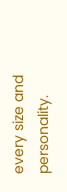every size and personality.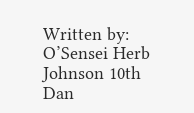Written by: O’Sensei Herb Johnson 10th Dan